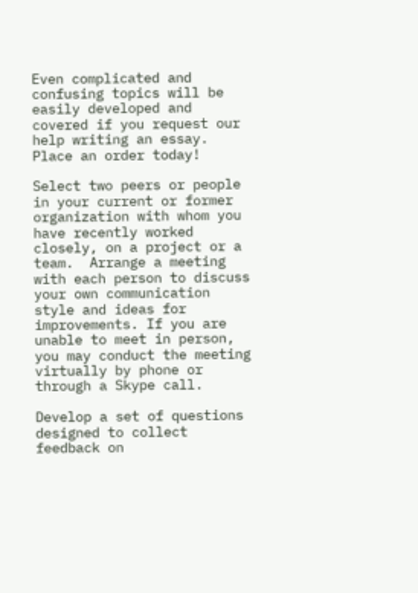Even complicated and confusing topics will be easily developed and covered if you request our help writing an essay. Place an order today!

Select two peers or people in your current or former organization with whom you have recently worked closely, on a project or a team.  Arrange a meeting with each person to discuss your own communication style and ideas for improvements. If you are unable to meet in person, you may conduct the meeting virtually by phone or through a Skype call.

Develop a set of questions designed to collect feedback on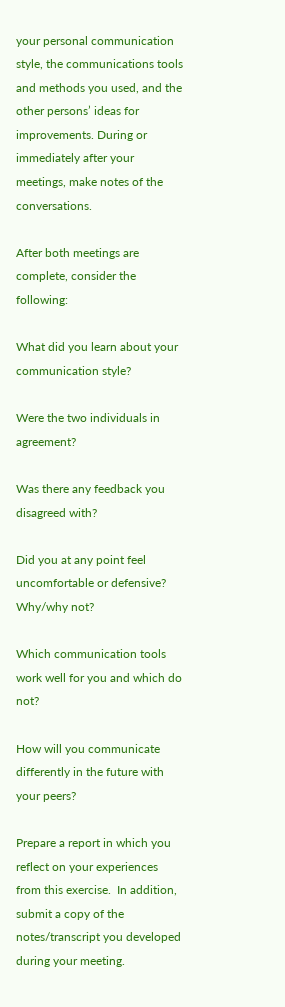your personal communication style, the communications tools and methods you used, and the other persons’ ideas for improvements. During or immediately after your meetings, make notes of the conversations.

After both meetings are complete, consider the following:

What did you learn about your communication style?

Were the two individuals in agreement?

Was there any feedback you disagreed with?

Did you at any point feel uncomfortable or defensive? Why/why not?

Which communication tools work well for you and which do not?

How will you communicate differently in the future with your peers?

Prepare a report in which you reflect on your experiences from this exercise.  In addition, submit a copy of the notes/transcript you developed during your meeting.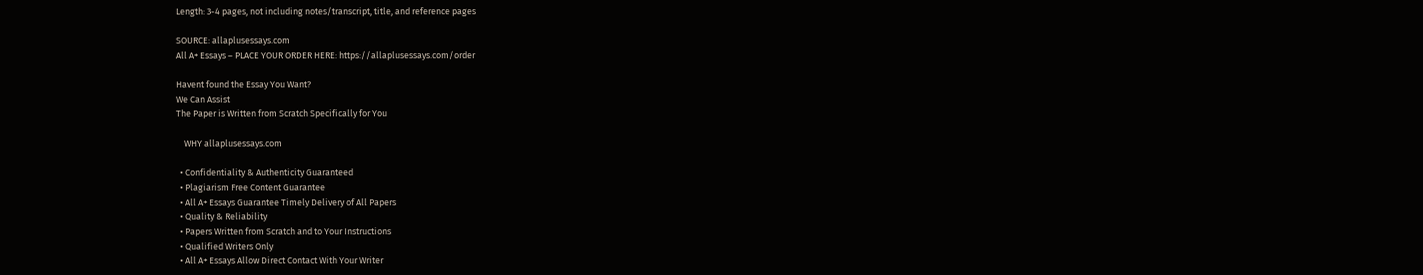Length: 3-4 pages, not including notes/transcript, title, and reference pages

SOURCE: allaplusessays.com
All A+ Essays – PLACE YOUR ORDER HERE: https://allaplusessays.com/order

Havent found the Essay You Want?
We Can Assist
The Paper is Written from Scratch Specifically for You

    WHY allaplusessays.com

  • Confidentiality & Authenticity Guaranteed
  • Plagiarism Free Content Guarantee
  • All A+ Essays Guarantee Timely Delivery of All Papers
  • Quality & Reliability
  • Papers Written from Scratch and to Your Instructions
  • Qualified Writers Only
  • All A+ Essays Allow Direct Contact With Your Writer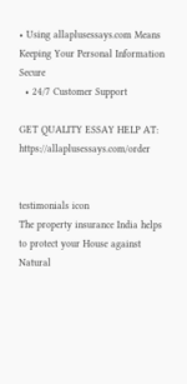• Using allaplusessays.com Means Keeping Your Personal Information Secure
  • 24/7 Customer Support

GET QUALITY ESSAY HELP AT: https://allaplusessays.com/order


testimonials icon
The property insurance India helps to protect your House against Natural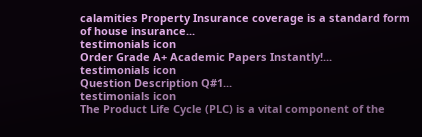calamities Property Insurance coverage is a standard form of house insurance...
testimonials icon
Order Grade A+ Academic Papers Instantly!...
testimonials icon
Question Description Q#1...
testimonials icon
The Product Life Cycle (PLC) is a vital component of the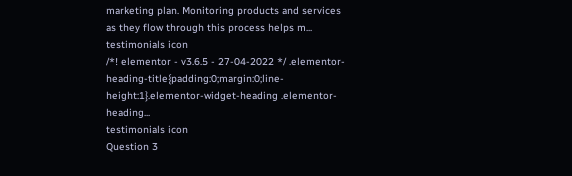marketing plan. Monitoring products and services as they flow through this process helps m...
testimonials icon
/*! elementor - v3.6.5 - 27-04-2022 */ .elementor-heading-title{padding:0;margin:0;line-height:1}.elementor-widget-heading .elementor-heading...
testimonials icon
Question 3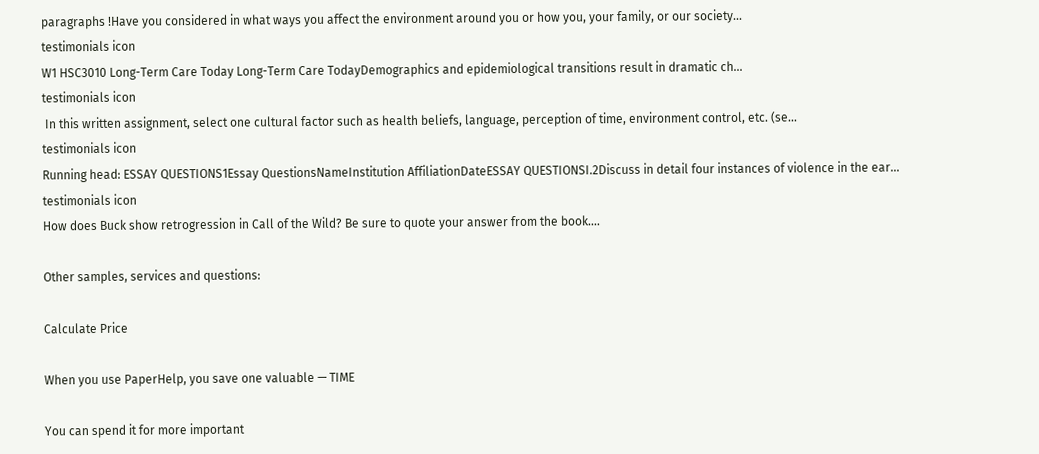paragraphs !Have you considered in what ways you affect the environment around you or how you, your family, or our society...
testimonials icon
W1 HSC3010 Long-Term Care Today Long-Term Care TodayDemographics and epidemiological transitions result in dramatic ch...
testimonials icon
 In this written assignment, select one cultural factor such as health beliefs, language, perception of time, environment control, etc. (se...
testimonials icon
Running head: ESSAY QUESTIONS1Essay QuestionsNameInstitution AffiliationDateESSAY QUESTIONSI.2Discuss in detail four instances of violence in the ear...
testimonials icon
How does Buck show retrogression in Call of the Wild? Be sure to quote your answer from the book....

Other samples, services and questions:

Calculate Price

When you use PaperHelp, you save one valuable — TIME

You can spend it for more important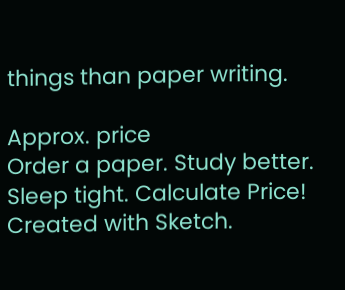things than paper writing.

Approx. price
Order a paper. Study better. Sleep tight. Calculate Price!
Created with Sketch.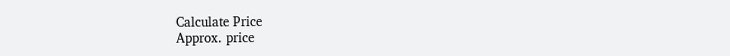Calculate Price
Approx. price